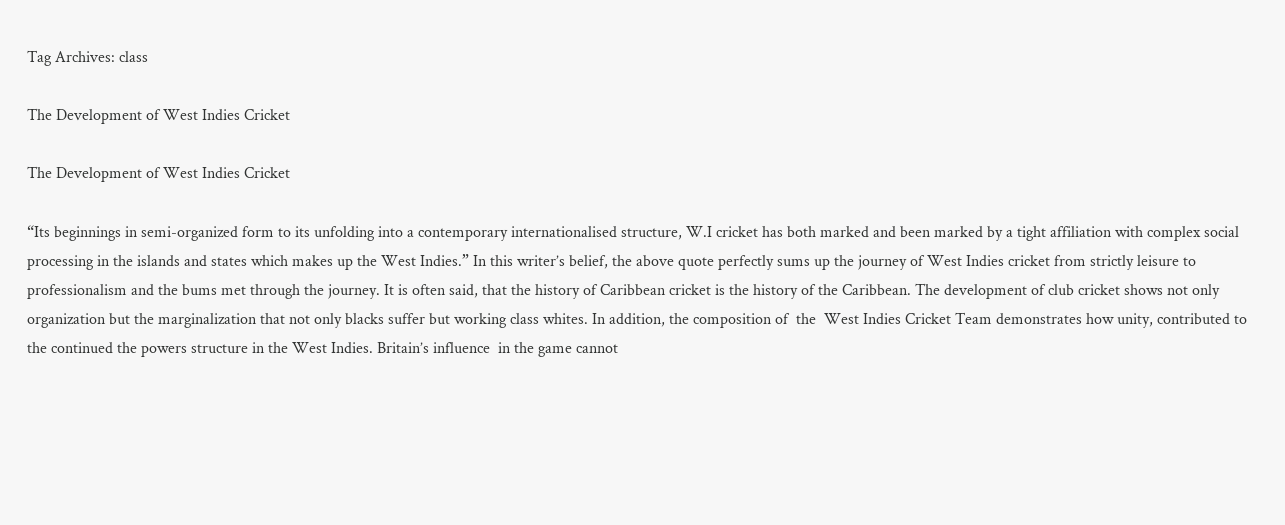Tag Archives: class

The Development of West Indies Cricket

The Development of West Indies Cricket

“Its beginnings in semi-organized form to its unfolding into a contemporary internationalised structure, W.I cricket has both marked and been marked by a tight affiliation with complex social processing in the islands and states which makes up the West Indies.” In this writer’s belief, the above quote perfectly sums up the journey of West Indies cricket from strictly leisure to professionalism and the bums met through the journey. It is often said, that the history of Caribbean cricket is the history of the Caribbean. The development of club cricket shows not only organization but the marginalization that not only blacks suffer but working class whites. In addition, the composition of  the  West Indies Cricket Team demonstrates how unity, contributed to the continued the powers structure in the West Indies. Britain’s influence  in the game cannot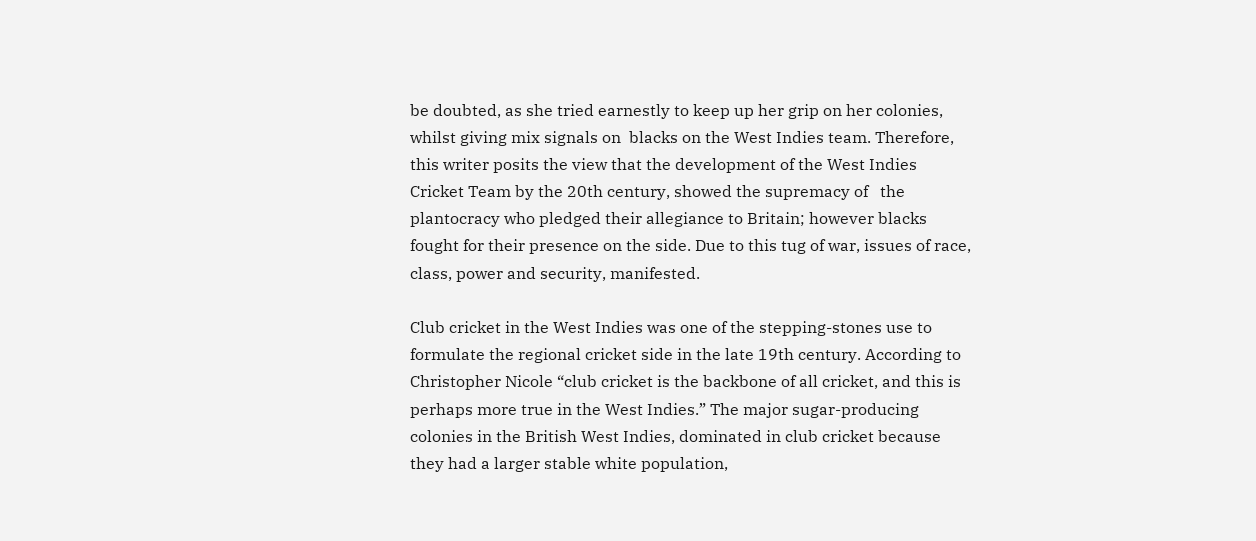be doubted, as she tried earnestly to keep up her grip on her colonies, whilst giving mix signals on  blacks on the West Indies team. Therefore, this writer posits the view that the development of the West Indies Cricket Team by the 20th century, showed the supremacy of   the plantocracy who pledged their allegiance to Britain; however blacks fought for their presence on the side. Due to this tug of war, issues of race, class, power and security, manifested.

Club cricket in the West Indies was one of the stepping-stones use to formulate the regional cricket side in the late 19th century. According to Christopher Nicole “club cricket is the backbone of all cricket, and this is perhaps more true in the West Indies.” The major sugar-producing colonies in the British West Indies, dominated in club cricket because they had a larger stable white population,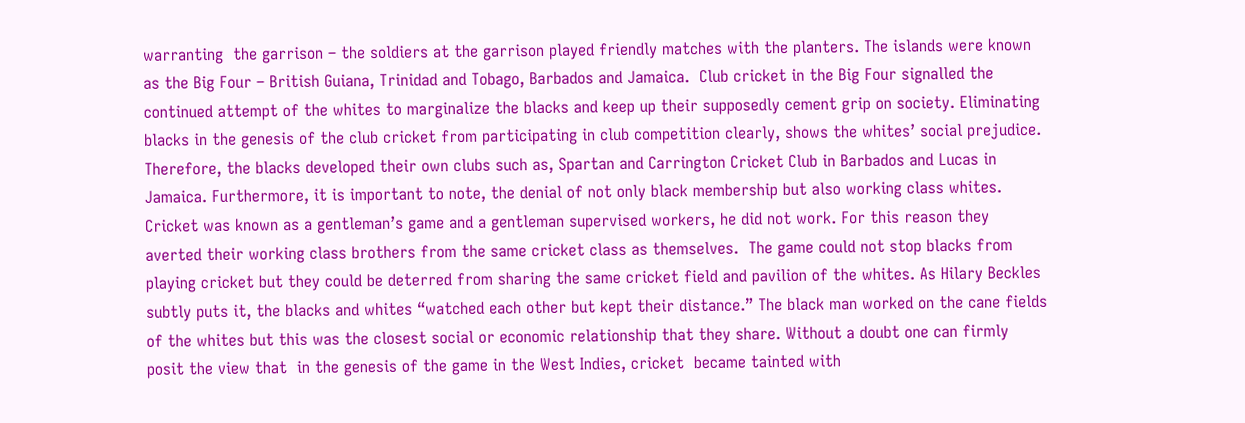warranting  the garrison – the soldiers at the garrison played friendly matches with the planters. The islands were known as the Big Four – British Guiana, Trinidad and Tobago, Barbados and Jamaica.  Club cricket in the Big Four signalled the continued attempt of the whites to marginalize the blacks and keep up their supposedly cement grip on society. Eliminating  blacks in the genesis of the club cricket from participating in club competition clearly, shows the whites’ social prejudice. Therefore, the blacks developed their own clubs such as, Spartan and Carrington Cricket Club in Barbados and Lucas in Jamaica. Furthermore, it is important to note, the denial of not only black membership but also working class whites. Cricket was known as a gentleman’s game and a gentleman supervised workers, he did not work. For this reason they averted their working class brothers from the same cricket class as themselves.  The game could not stop blacks from playing cricket but they could be deterred from sharing the same cricket field and pavilion of the whites. As Hilary Beckles subtly puts it, the blacks and whites “watched each other but kept their distance.” The black man worked on the cane fields of the whites but this was the closest social or economic relationship that they share. Without a doubt one can firmly posit the view that  in the genesis of the game in the West Indies, cricket  became tainted with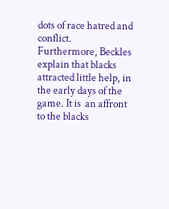dots of race hatred and conflict. Furthermore, Beckles explain that blacks attracted little help, in the early days of the game. It is  an affront to the blacks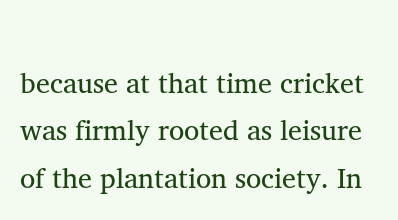because at that time cricket was firmly rooted as leisure of the plantation society. In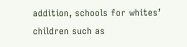addition, schools for whites’ children such as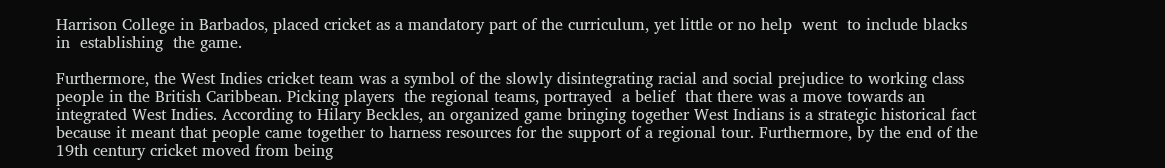Harrison College in Barbados, placed cricket as a mandatory part of the curriculum, yet little or no help  went  to include blacks in  establishing  the game.

Furthermore, the West Indies cricket team was a symbol of the slowly disintegrating racial and social prejudice to working class people in the British Caribbean. Picking players  the regional teams, portrayed  a belief  that there was a move towards an integrated West Indies. According to Hilary Beckles, an organized game bringing together West Indians is a strategic historical fact because it meant that people came together to harness resources for the support of a regional tour. Furthermore, by the end of the 19th century cricket moved from being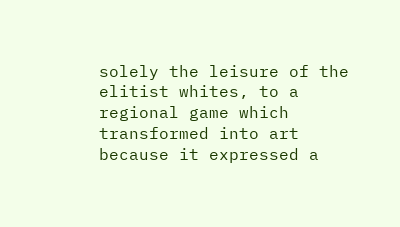solely the leisure of the elitist whites, to a regional game which transformed into art because it expressed a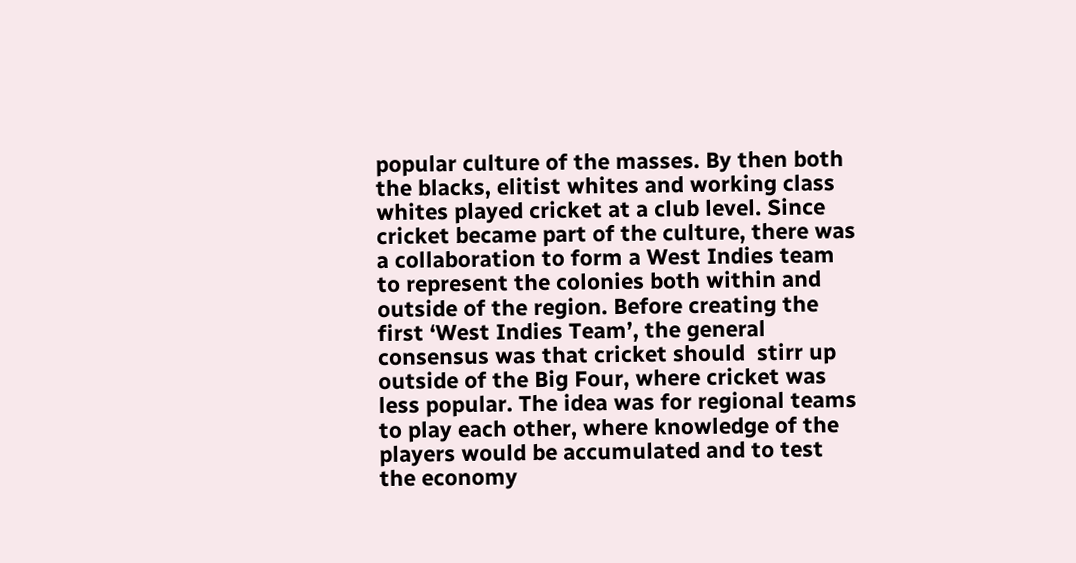popular culture of the masses. By then both the blacks, elitist whites and working class whites played cricket at a club level. Since cricket became part of the culture, there was a collaboration to form a West Indies team to represent the colonies both within and outside of the region. Before creating the first ‘West Indies Team’, the general consensus was that cricket should  stirr up outside of the Big Four, where cricket was less popular. The idea was for regional teams to play each other, where knowledge of the players would be accumulated and to test the economy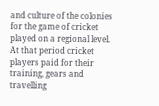and culture of the colonies for the game of cricket played on a regional level. At that period cricket players paid for their training, gears and travelling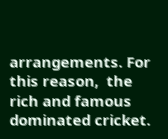arrangements. For this reason,  the rich and famous dominated cricket.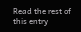Read the rest of this entry